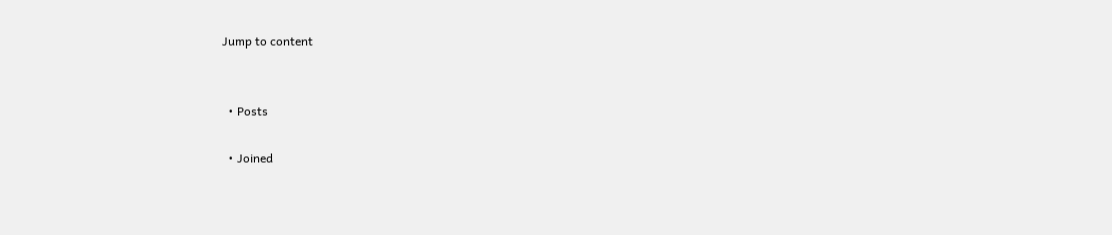Jump to content


  • Posts

  • Joined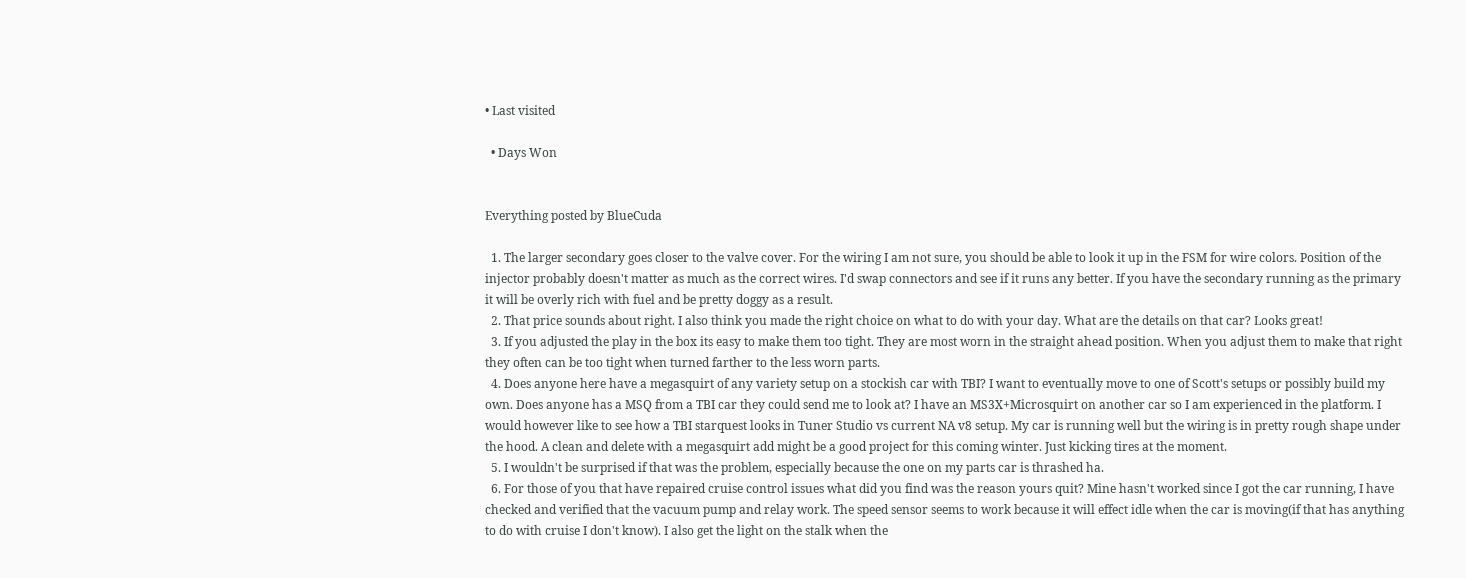• Last visited

  • Days Won


Everything posted by BlueCuda

  1. The larger secondary goes closer to the valve cover. For the wiring I am not sure, you should be able to look it up in the FSM for wire colors. Position of the injector probably doesn't matter as much as the correct wires. I'd swap connectors and see if it runs any better. If you have the secondary running as the primary it will be overly rich with fuel and be pretty doggy as a result.
  2. That price sounds about right. I also think you made the right choice on what to do with your day. What are the details on that car? Looks great!
  3. If you adjusted the play in the box its easy to make them too tight. They are most worn in the straight ahead position. When you adjust them to make that right they often can be too tight when turned farther to the less worn parts.
  4. Does anyone here have a megasquirt of any variety setup on a stockish car with TBI? I want to eventually move to one of Scott's setups or possibly build my own. Does anyone has a MSQ from a TBI car they could send me to look at? I have an MS3X+Microsquirt on another car so I am experienced in the platform. I would however like to see how a TBI starquest looks in Tuner Studio vs current NA v8 setup. My car is running well but the wiring is in pretty rough shape under the hood. A clean and delete with a megasquirt add might be a good project for this coming winter. Just kicking tires at the moment.
  5. I wouldn't be surprised if that was the problem, especially because the one on my parts car is thrashed ha.
  6. For those of you that have repaired cruise control issues what did you find was the reason yours quit? Mine hasn't worked since I got the car running, I have checked and verified that the vacuum pump and relay work. The speed sensor seems to work because it will effect idle when the car is moving(if that has anything to do with cruise I don't know). I also get the light on the stalk when the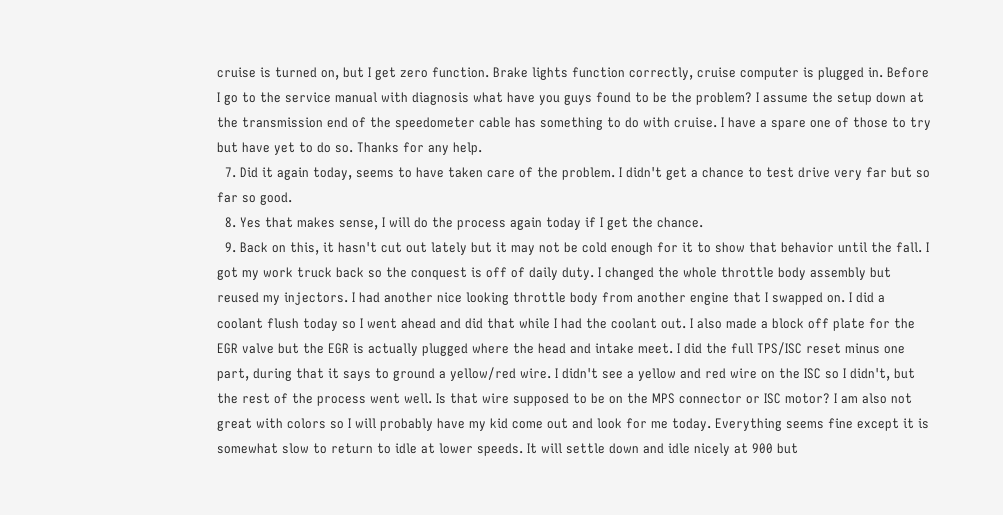cruise is turned on, but I get zero function. Brake lights function correctly, cruise computer is plugged in. Before I go to the service manual with diagnosis what have you guys found to be the problem? I assume the setup down at the transmission end of the speedometer cable has something to do with cruise. I have a spare one of those to try but have yet to do so. Thanks for any help.
  7. Did it again today, seems to have taken care of the problem. I didn't get a chance to test drive very far but so far so good.
  8. Yes that makes sense, I will do the process again today if I get the chance.
  9. Back on this, it hasn't cut out lately but it may not be cold enough for it to show that behavior until the fall. I got my work truck back so the conquest is off of daily duty. I changed the whole throttle body assembly but reused my injectors. I had another nice looking throttle body from another engine that I swapped on. I did a coolant flush today so I went ahead and did that while I had the coolant out. I also made a block off plate for the EGR valve but the EGR is actually plugged where the head and intake meet. I did the full TPS/ISC reset minus one part, during that it says to ground a yellow/red wire. I didn't see a yellow and red wire on the ISC so I didn't, but the rest of the process went well. Is that wire supposed to be on the MPS connector or ISC motor? I am also not great with colors so I will probably have my kid come out and look for me today. Everything seems fine except it is somewhat slow to return to idle at lower speeds. It will settle down and idle nicely at 900 but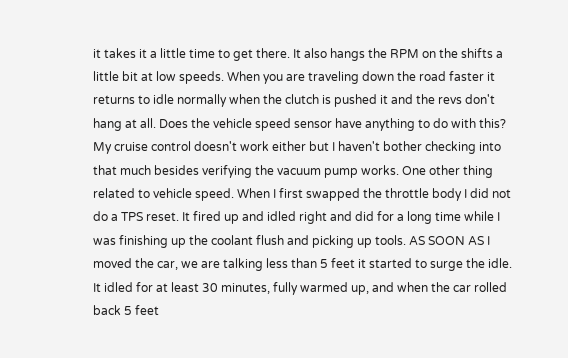it takes it a little time to get there. It also hangs the RPM on the shifts a little bit at low speeds. When you are traveling down the road faster it returns to idle normally when the clutch is pushed it and the revs don't hang at all. Does the vehicle speed sensor have anything to do with this? My cruise control doesn't work either but I haven't bother checking into that much besides verifying the vacuum pump works. One other thing related to vehicle speed. When I first swapped the throttle body I did not do a TPS reset. It fired up and idled right and did for a long time while I was finishing up the coolant flush and picking up tools. AS SOON AS I moved the car, we are talking less than 5 feet it started to surge the idle. It idled for at least 30 minutes, fully warmed up, and when the car rolled back 5 feet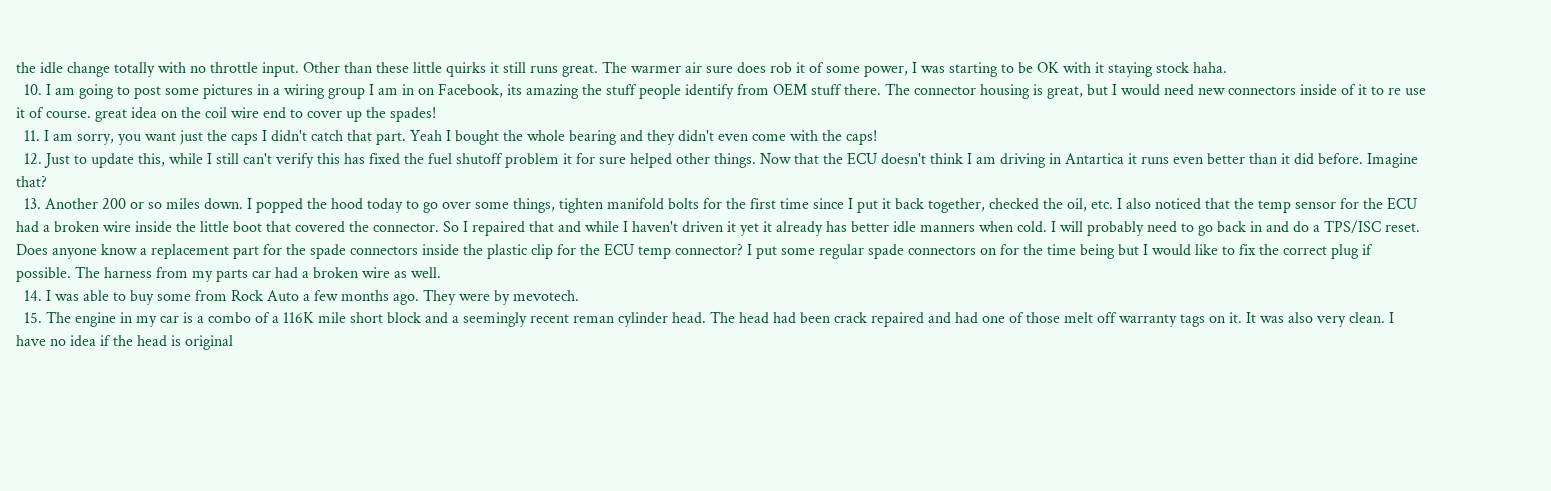the idle change totally with no throttle input. Other than these little quirks it still runs great. The warmer air sure does rob it of some power, I was starting to be OK with it staying stock haha.
  10. I am going to post some pictures in a wiring group I am in on Facebook, its amazing the stuff people identify from OEM stuff there. The connector housing is great, but I would need new connectors inside of it to re use it of course. great idea on the coil wire end to cover up the spades!
  11. I am sorry, you want just the caps I didn't catch that part. Yeah I bought the whole bearing and they didn't even come with the caps!
  12. Just to update this, while I still can't verify this has fixed the fuel shutoff problem it for sure helped other things. Now that the ECU doesn't think I am driving in Antartica it runs even better than it did before. Imagine that?
  13. Another 200 or so miles down. I popped the hood today to go over some things, tighten manifold bolts for the first time since I put it back together, checked the oil, etc. I also noticed that the temp sensor for the ECU had a broken wire inside the little boot that covered the connector. So I repaired that and while I haven't driven it yet it already has better idle manners when cold. I will probably need to go back in and do a TPS/ISC reset. Does anyone know a replacement part for the spade connectors inside the plastic clip for the ECU temp connector? I put some regular spade connectors on for the time being but I would like to fix the correct plug if possible. The harness from my parts car had a broken wire as well.
  14. I was able to buy some from Rock Auto a few months ago. They were by mevotech.
  15. The engine in my car is a combo of a 116K mile short block and a seemingly recent reman cylinder head. The head had been crack repaired and had one of those melt off warranty tags on it. It was also very clean. I have no idea if the head is original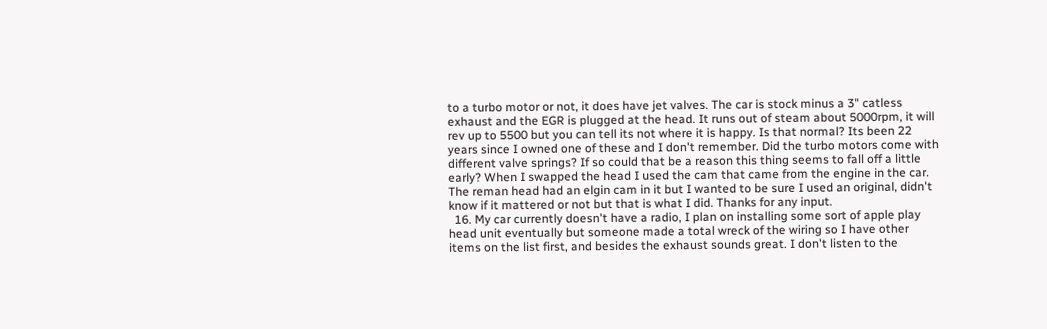to a turbo motor or not, it does have jet valves. The car is stock minus a 3" catless exhaust and the EGR is plugged at the head. It runs out of steam about 5000rpm, it will rev up to 5500 but you can tell its not where it is happy. Is that normal? Its been 22 years since I owned one of these and I don't remember. Did the turbo motors come with different valve springs? If so could that be a reason this thing seems to fall off a little early? When I swapped the head I used the cam that came from the engine in the car. The reman head had an elgin cam in it but I wanted to be sure I used an original, didn't know if it mattered or not but that is what I did. Thanks for any input.
  16. My car currently doesn't have a radio, I plan on installing some sort of apple play head unit eventually but someone made a total wreck of the wiring so I have other items on the list first, and besides the exhaust sounds great. I don't listen to the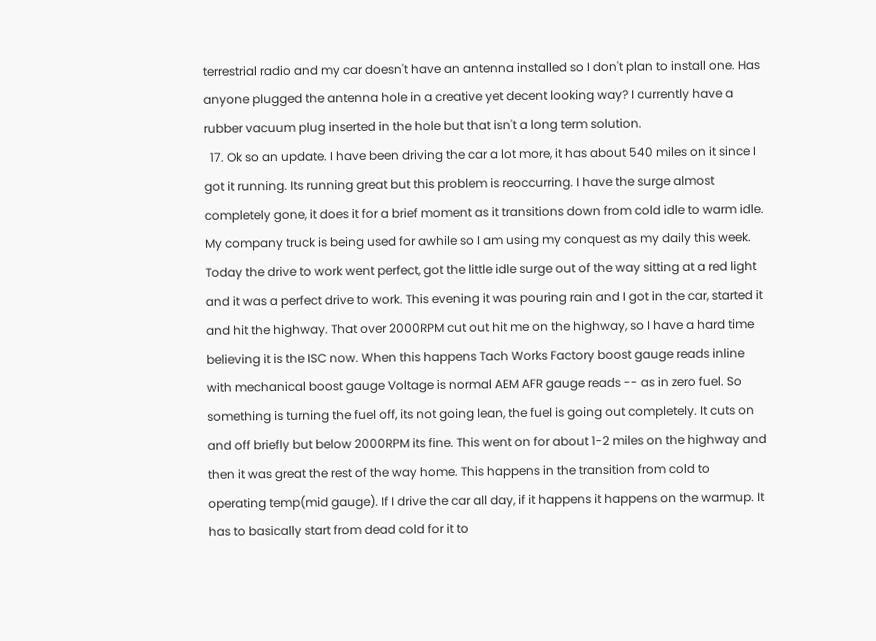terrestrial radio and my car doesn't have an antenna installed so I don't plan to install one. Has anyone plugged the antenna hole in a creative yet decent looking way? I currently have a rubber vacuum plug inserted in the hole but that isn't a long term solution.
  17. Ok so an update. I have been driving the car a lot more, it has about 540 miles on it since I got it running. Its running great but this problem is reoccurring. I have the surge almost completely gone, it does it for a brief moment as it transitions down from cold idle to warm idle. My company truck is being used for awhile so I am using my conquest as my daily this week. Today the drive to work went perfect, got the little idle surge out of the way sitting at a red light and it was a perfect drive to work. This evening it was pouring rain and I got in the car, started it and hit the highway. That over 2000RPM cut out hit me on the highway, so I have a hard time believing it is the ISC now. When this happens Tach Works Factory boost gauge reads inline with mechanical boost gauge Voltage is normal AEM AFR gauge reads -- as in zero fuel. So something is turning the fuel off, its not going lean, the fuel is going out completely. It cuts on and off briefly but below 2000RPM its fine. This went on for about 1-2 miles on the highway and then it was great the rest of the way home. This happens in the transition from cold to operating temp(mid gauge). If I drive the car all day, if it happens it happens on the warmup. It has to basically start from dead cold for it to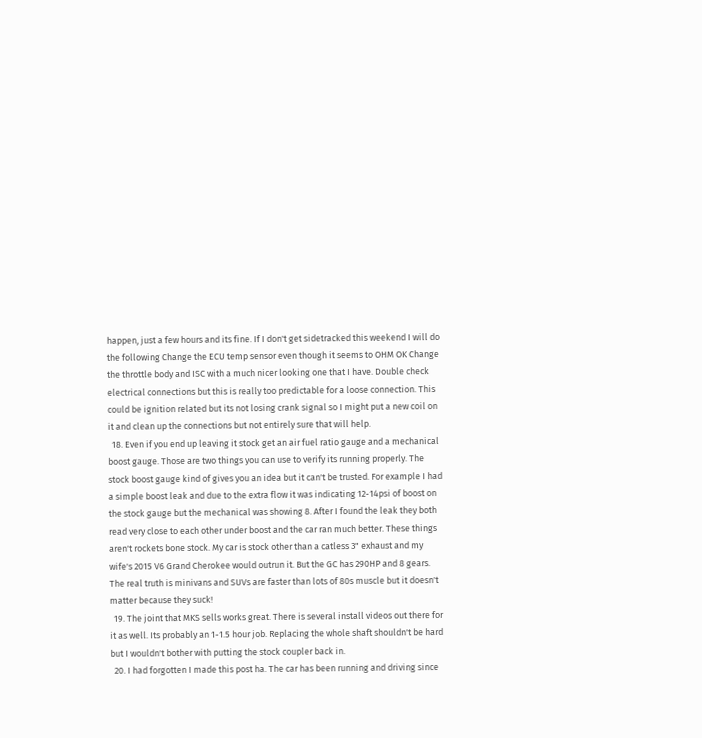happen, just a few hours and its fine. If I don't get sidetracked this weekend I will do the following Change the ECU temp sensor even though it seems to OHM OK Change the throttle body and ISC with a much nicer looking one that I have. Double check electrical connections but this is really too predictable for a loose connection. This could be ignition related but its not losing crank signal so I might put a new coil on it and clean up the connections but not entirely sure that will help.
  18. Even if you end up leaving it stock get an air fuel ratio gauge and a mechanical boost gauge. Those are two things you can use to verify its running properly. The stock boost gauge kind of gives you an idea but it can't be trusted. For example I had a simple boost leak and due to the extra flow it was indicating 12-14psi of boost on the stock gauge but the mechanical was showing 8. After I found the leak they both read very close to each other under boost and the car ran much better. These things aren't rockets bone stock. My car is stock other than a catless 3" exhaust and my wife's 2015 V6 Grand Cherokee would outrun it. But the GC has 290HP and 8 gears. The real truth is minivans and SUVs are faster than lots of 80s muscle but it doesn't matter because they suck!
  19. The joint that MKS sells works great. There is several install videos out there for it as well. Its probably an 1-1.5 hour job. Replacing the whole shaft shouldn't be hard but I wouldn't bother with putting the stock coupler back in.
  20. I had forgotten I made this post ha. The car has been running and driving since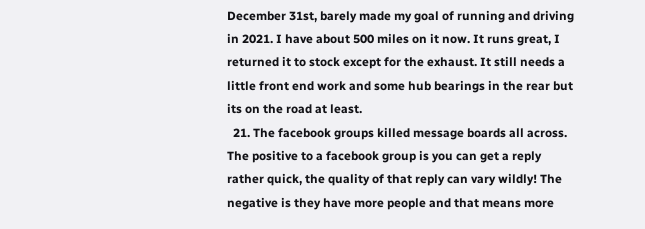December 31st, barely made my goal of running and driving in 2021. I have about 500 miles on it now. It runs great, I returned it to stock except for the exhaust. It still needs a little front end work and some hub bearings in the rear but its on the road at least.
  21. The facebook groups killed message boards all across. The positive to a facebook group is you can get a reply rather quick, the quality of that reply can vary wildly! The negative is they have more people and that means more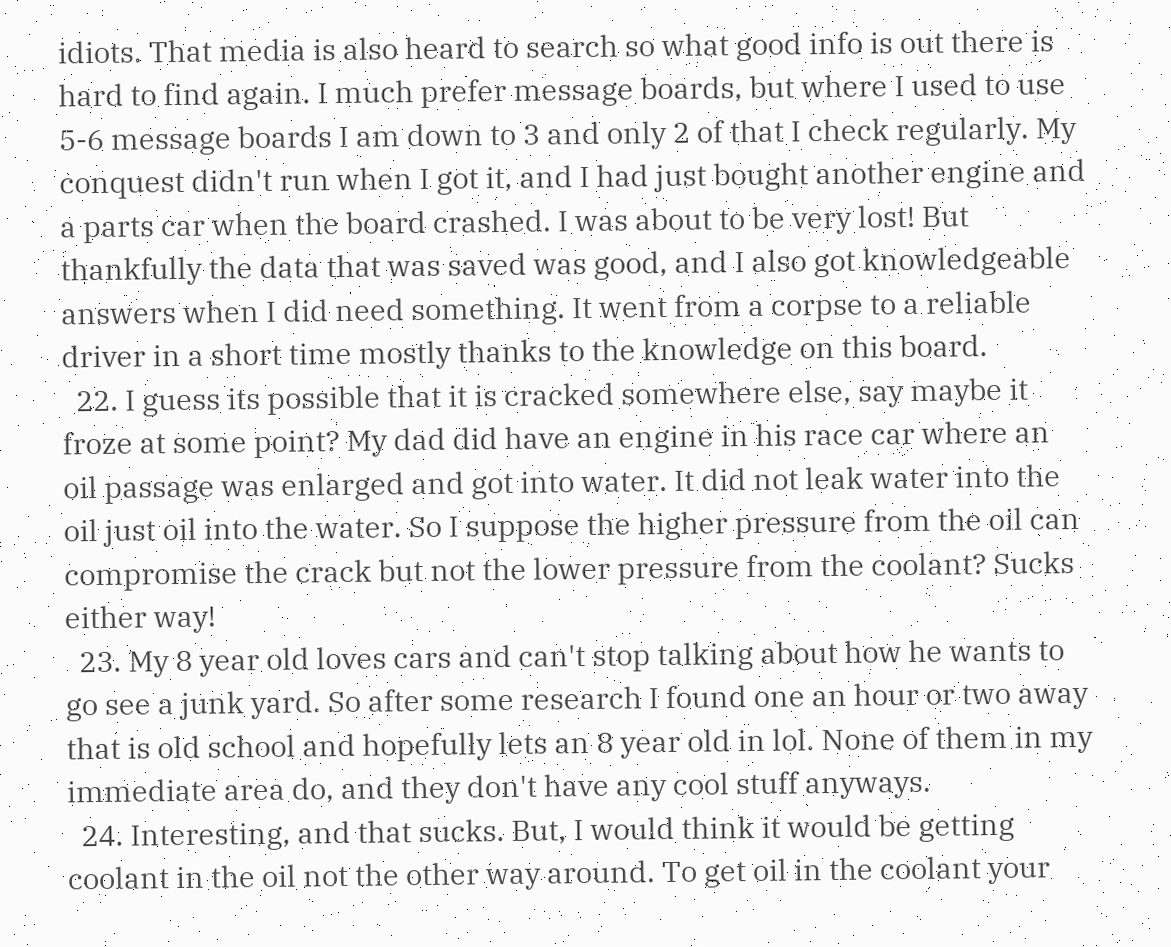idiots. That media is also heard to search so what good info is out there is hard to find again. I much prefer message boards, but where I used to use 5-6 message boards I am down to 3 and only 2 of that I check regularly. My conquest didn't run when I got it, and I had just bought another engine and a parts car when the board crashed. I was about to be very lost! But thankfully the data that was saved was good, and I also got knowledgeable answers when I did need something. It went from a corpse to a reliable driver in a short time mostly thanks to the knowledge on this board.
  22. I guess its possible that it is cracked somewhere else, say maybe it froze at some point? My dad did have an engine in his race car where an oil passage was enlarged and got into water. It did not leak water into the oil just oil into the water. So I suppose the higher pressure from the oil can compromise the crack but not the lower pressure from the coolant? Sucks either way!
  23. My 8 year old loves cars and can't stop talking about how he wants to go see a junk yard. So after some research I found one an hour or two away that is old school and hopefully lets an 8 year old in lol. None of them in my immediate area do, and they don't have any cool stuff anyways.
  24. Interesting, and that sucks. But, I would think it would be getting coolant in the oil not the other way around. To get oil in the coolant your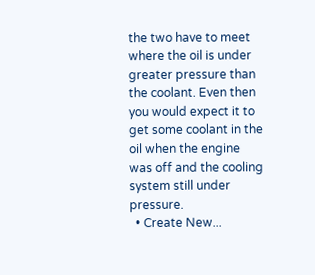the two have to meet where the oil is under greater pressure than the coolant. Even then you would expect it to get some coolant in the oil when the engine was off and the cooling system still under pressure.
  • Create New...